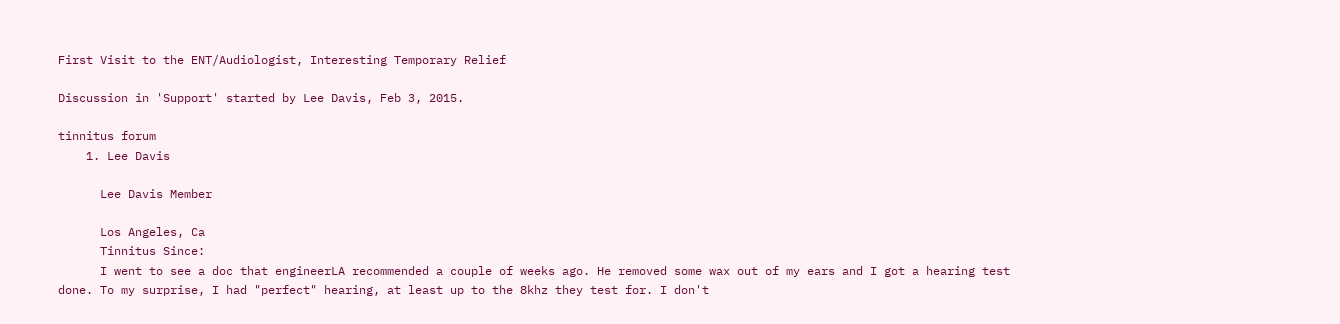First Visit to the ENT/Audiologist, Interesting Temporary Relief

Discussion in 'Support' started by Lee Davis, Feb 3, 2015.

tinnitus forum
    1. Lee Davis

      Lee Davis Member

      Los Angeles, Ca
      Tinnitus Since:
      I went to see a doc that engineerLA recommended a couple of weeks ago. He removed some wax out of my ears and I got a hearing test done. To my surprise, I had "perfect" hearing, at least up to the 8khz they test for. I don't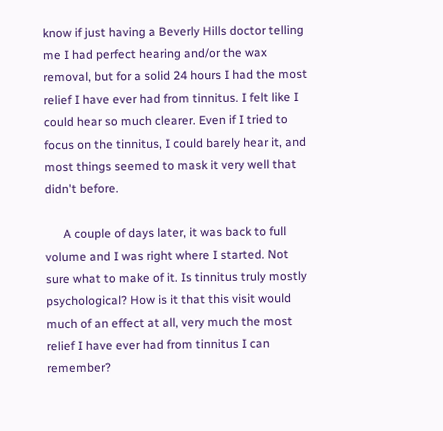know if just having a Beverly Hills doctor telling me I had perfect hearing and/or the wax removal, but for a solid 24 hours I had the most relief I have ever had from tinnitus. I felt like I could hear so much clearer. Even if I tried to focus on the tinnitus, I could barely hear it, and most things seemed to mask it very well that didn't before.

      A couple of days later, it was back to full volume and I was right where I started. Not sure what to make of it. Is tinnitus truly mostly psychological? How is it that this visit would much of an effect at all, very much the most relief I have ever had from tinnitus I can remember?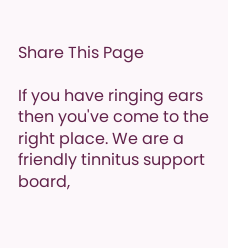Share This Page

If you have ringing ears then you've come to the right place. We are a friendly tinnitus support board,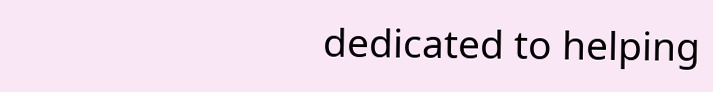dedicated to helping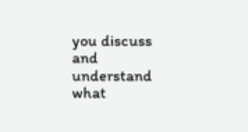you discuss and understand what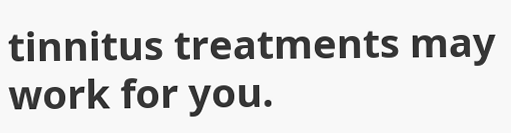tinnitus treatments may work for you.